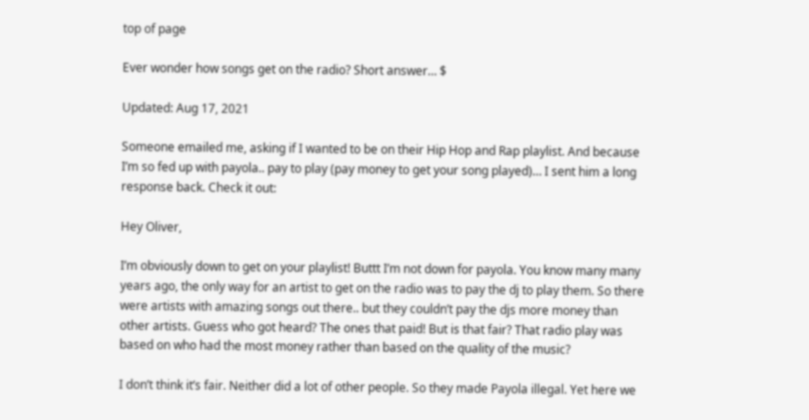top of page

Ever wonder how songs get on the radio? Short answer… $

Updated: Aug 17, 2021

Someone emailed me, asking if I wanted to be on their Hip Hop and Rap playlist. And because I’m so fed up with payola.. pay to play (pay money to get your song played)… I sent him a long response back. Check it out:

Hey Oliver,

I’m obviously down to get on your playlist! Buttt I’m not down for payola. You know many many years ago, the only way for an artist to get on the radio was to pay the dj to play them. So there were artists with amazing songs out there.. but they couldn’t pay the djs more money than other artists. Guess who got heard? The ones that paid! But is that fair? That radio play was based on who had the most money rather than based on the quality of the music?

I don’t think it’s fair. Neither did a lot of other people. So they made Payola illegal. Yet here we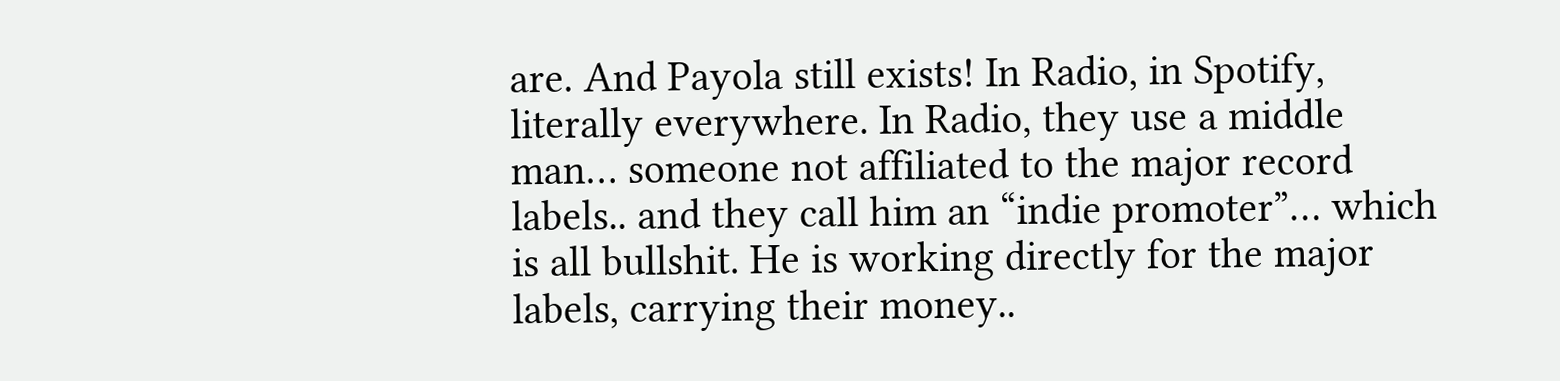are. And Payola still exists! In Radio, in Spotify, literally everywhere. In Radio, they use a middle man… someone not affiliated to the major record labels.. and they call him an “indie promoter”… which is all bullshit. He is working directly for the major labels, carrying their money..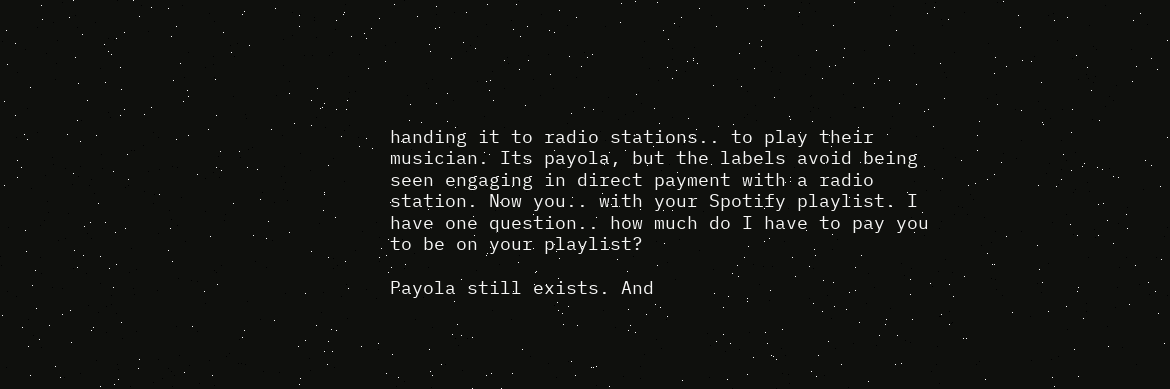handing it to radio stations.. to play their musician. Its payola, but the labels avoid being seen engaging in direct payment with a radio station. Now you.. with your Spotify playlist. I have one question.. how much do I have to pay you to be on your playlist?

Payola still exists. And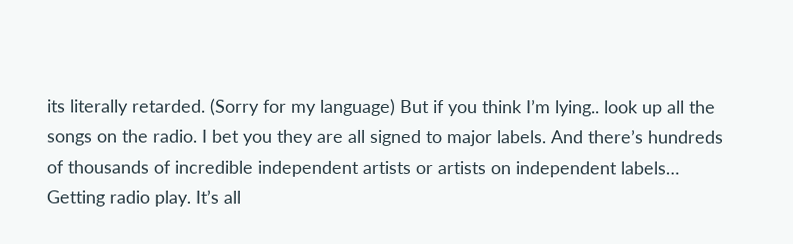its literally retarded. (Sorry for my language) But if you think I’m lying.. look up all the songs on the radio. I bet you they are all signed to major labels. And there’s hundreds of thousands of incredible independent artists or artists on independent labels… Getting radio play. It’s all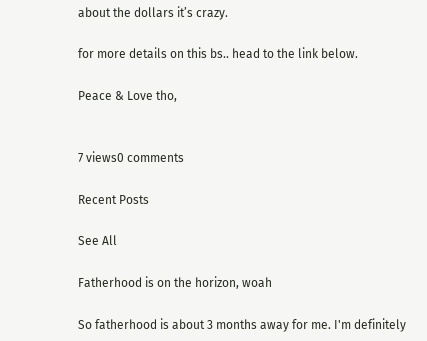about the dollars it’s crazy.

for more details on this bs.. head to the link below.

Peace & Love tho,


7 views0 comments

Recent Posts

See All

Fatherhood is on the horizon, woah

So fatherhood is about 3 months away for me. I'm definitely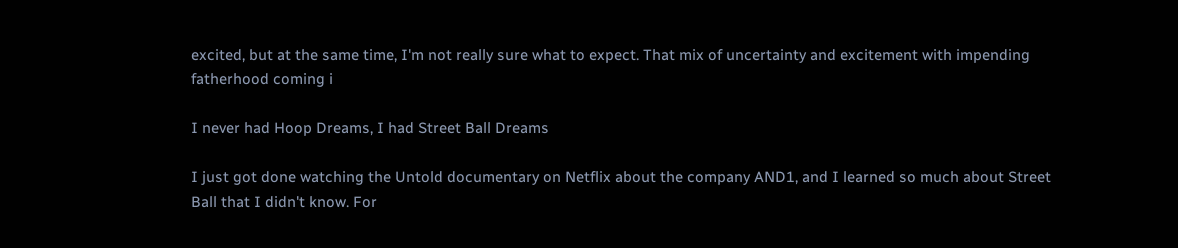excited, but at the same time, I'm not really sure what to expect. That mix of uncertainty and excitement with impending fatherhood coming i

I never had Hoop Dreams, I had Street Ball Dreams

I just got done watching the Untold documentary on Netflix about the company AND1, and I learned so much about Street Ball that I didn't know. For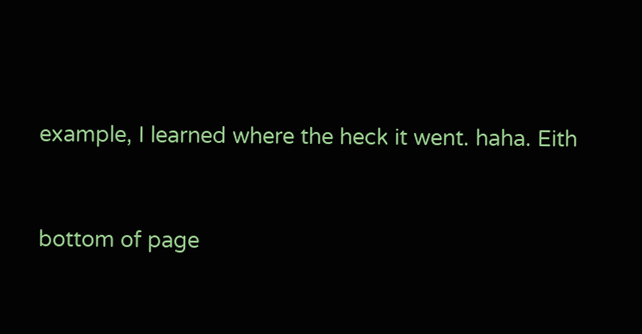example, I learned where the heck it went. haha. Eith


bottom of page